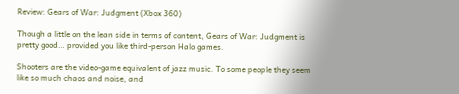Review: Gears of War: Judgment (Xbox 360)

Though a little on the lean side in terms of content, Gears of War: Judgment is pretty good… provided you like third-person Halo games.

Shooters are the video-game equivalent of jazz music. To some people they seem like so much chaos and noise, and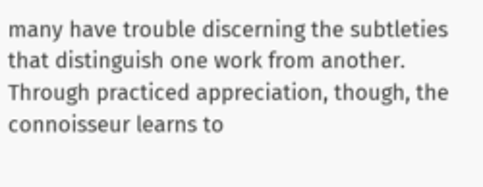many have trouble discerning the subtleties that distinguish one work from another. Through practiced appreciation, though, the connoisseur learns to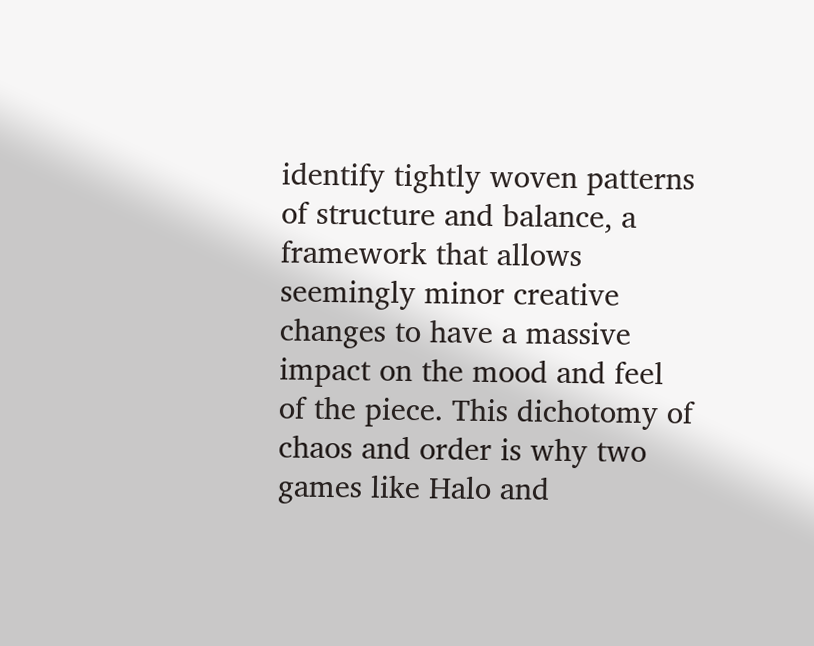identify tightly woven patterns of structure and balance, a framework that allows seemingly minor creative changes to have a massive impact on the mood and feel of the piece. This dichotomy of chaos and order is why two games like Halo and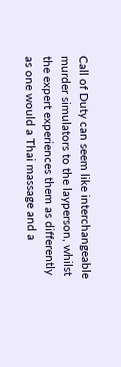Call of Duty can seem like interchangeable murder simulators to the layperson, whilst the expert experiences them as differently as one would a Thai massage and a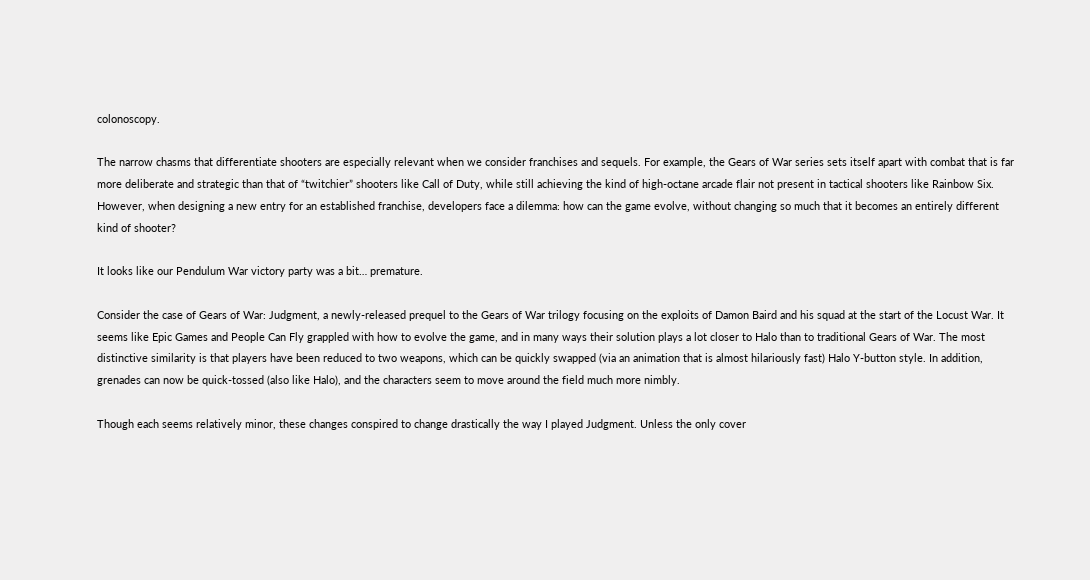colonoscopy.

The narrow chasms that differentiate shooters are especially relevant when we consider franchises and sequels. For example, the Gears of War series sets itself apart with combat that is far more deliberate and strategic than that of “twitchier” shooters like Call of Duty, while still achieving the kind of high-octane arcade flair not present in tactical shooters like Rainbow Six. However, when designing a new entry for an established franchise, developers face a dilemma: how can the game evolve, without changing so much that it becomes an entirely different kind of shooter?

It looks like our Pendulum War victory party was a bit… premature.

Consider the case of Gears of War: Judgment, a newly-released prequel to the Gears of War trilogy focusing on the exploits of Damon Baird and his squad at the start of the Locust War. It seems like Epic Games and People Can Fly grappled with how to evolve the game, and in many ways their solution plays a lot closer to Halo than to traditional Gears of War. The most distinctive similarity is that players have been reduced to two weapons, which can be quickly swapped (via an animation that is almost hilariously fast) Halo Y-button style. In addition, grenades can now be quick-tossed (also like Halo), and the characters seem to move around the field much more nimbly.

Though each seems relatively minor, these changes conspired to change drastically the way I played Judgment. Unless the only cover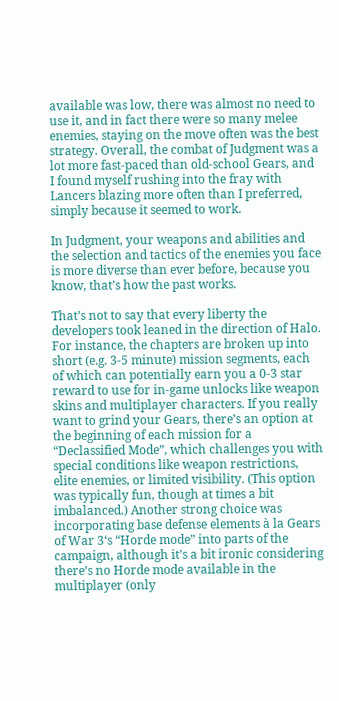available was low, there was almost no need to use it, and in fact there were so many melee enemies, staying on the move often was the best strategy. Overall, the combat of Judgment was a lot more fast-paced than old-school Gears, and I found myself rushing into the fray with Lancers blazing more often than I preferred, simply because it seemed to work.

In Judgment, your weapons and abilities and the selection and tactics of the enemies you face is more diverse than ever before, because you know, that’s how the past works.

That’s not to say that every liberty the developers took leaned in the direction of Halo. For instance, the chapters are broken up into short (e.g. 3-5 minute) mission segments, each of which can potentially earn you a 0-3 star reward to use for in-game unlocks like weapon skins and multiplayer characters. If you really want to grind your Gears, there’s an option at the beginning of each mission for a “Declassified Mode”, which challenges you with special conditions like weapon restrictions, elite enemies, or limited visibility. (This option was typically fun, though at times a bit imbalanced.) Another strong choice was incorporating base defense elements à la Gears of War 3‘s “Horde mode” into parts of the campaign, although it’s a bit ironic considering there’s no Horde mode available in the multiplayer (only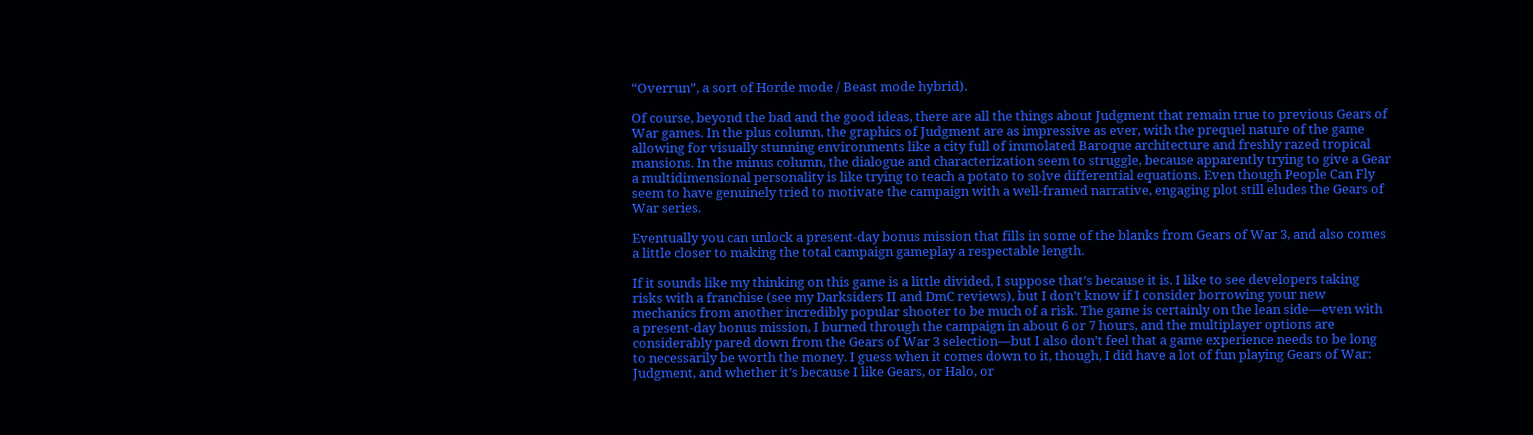“Overrun”, a sort of Horde mode / Beast mode hybrid).

Of course, beyond the bad and the good ideas, there are all the things about Judgment that remain true to previous Gears of War games. In the plus column, the graphics of Judgment are as impressive as ever, with the prequel nature of the game allowing for visually stunning environments like a city full of immolated Baroque architecture and freshly razed tropical mansions. In the minus column, the dialogue and characterization seem to struggle, because apparently trying to give a Gear a multidimensional personality is like trying to teach a potato to solve differential equations. Even though People Can Fly seem to have genuinely tried to motivate the campaign with a well-framed narrative, engaging plot still eludes the Gears of War series.

Eventually you can unlock a present-day bonus mission that fills in some of the blanks from Gears of War 3, and also comes a little closer to making the total campaign gameplay a respectable length.

If it sounds like my thinking on this game is a little divided, I suppose that’s because it is. I like to see developers taking risks with a franchise (see my Darksiders II and DmC reviews), but I don’t know if I consider borrowing your new mechanics from another incredibly popular shooter to be much of a risk. The game is certainly on the lean side—even with a present-day bonus mission, I burned through the campaign in about 6 or 7 hours, and the multiplayer options are considerably pared down from the Gears of War 3 selection—but I also don’t feel that a game experience needs to be long to necessarily be worth the money. I guess when it comes down to it, though, I did have a lot of fun playing Gears of War: Judgment, and whether it’s because I like Gears, or Halo, or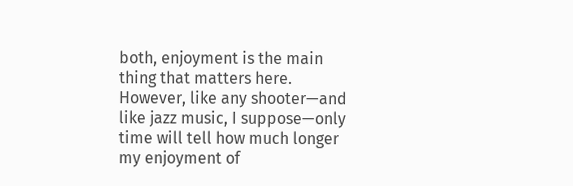both, enjoyment is the main thing that matters here. However, like any shooter—and like jazz music, I suppose—only time will tell how much longer my enjoyment of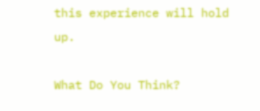this experience will hold up.

What Do You Think?